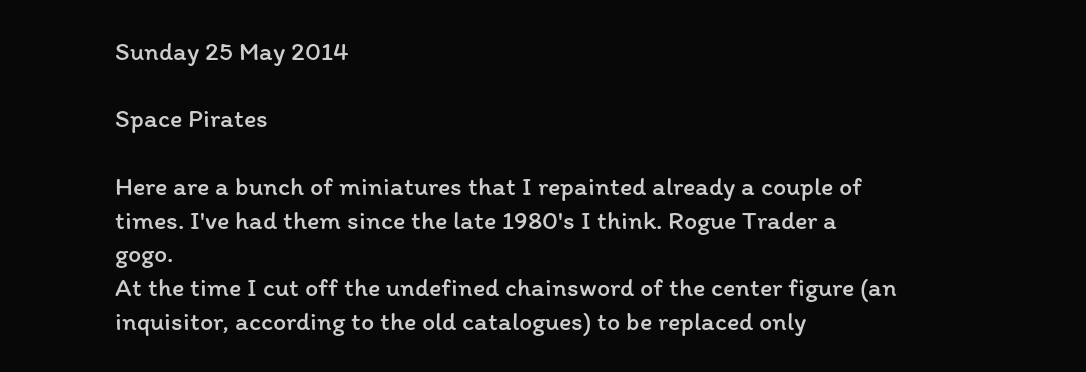Sunday 25 May 2014

Space Pirates

Here are a bunch of miniatures that I repainted already a couple of times. I've had them since the late 1980's I think. Rogue Trader a gogo.
At the time I cut off the undefined chainsword of the center figure (an inquisitor, according to the old catalogues) to be replaced only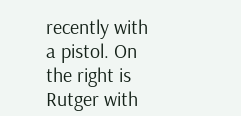recently with a pistol. On the right is Rutger with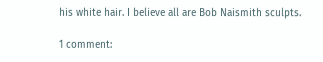his white hair. I believe all are Bob Naismith sculpts.

1 comment: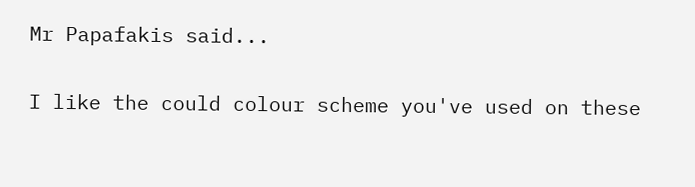Mr Papafakis said...

I like the could colour scheme you've used on these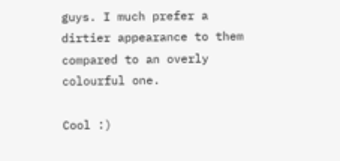guys. I much prefer a dirtier appearance to them compared to an overly colourful one.

Cool :)